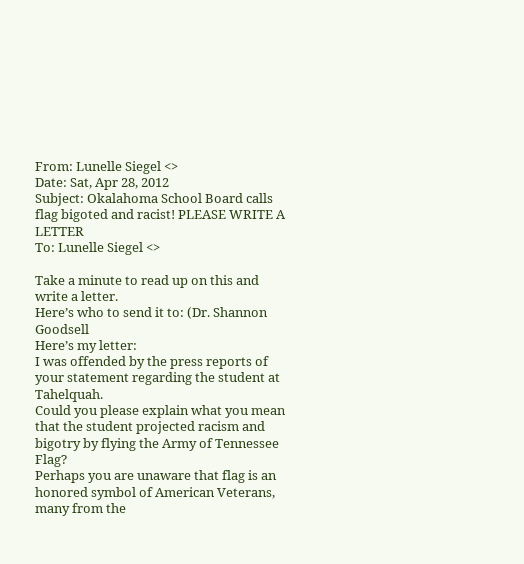From: Lunelle Siegel <>
Date: Sat, Apr 28, 2012
Subject: Okalahoma School Board calls flag bigoted and racist! PLEASE WRITE A LETTER
To: Lunelle Siegel <>

Take a minute to read up on this and write a letter.
Here’s who to send it to: (Dr. Shannon Goodsell
Here’s my letter:
I was offended by the press reports of your statement regarding the student at Tahelquah.
Could you please explain what you mean that the student projected racism and bigotry by flying the Army of Tennessee Flag?
Perhaps you are unaware that flag is an honored symbol of American Veterans, many from the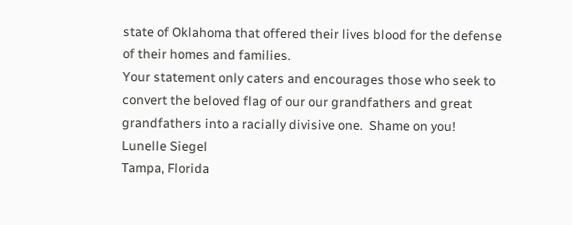state of Oklahoma that offered their lives blood for the defense of their homes and families.
Your statement only caters and encourages those who seek to convert the beloved flag of our our grandfathers and great grandfathers into a racially divisive one.  Shame on you!
Lunelle Siegel
Tampa, Florida